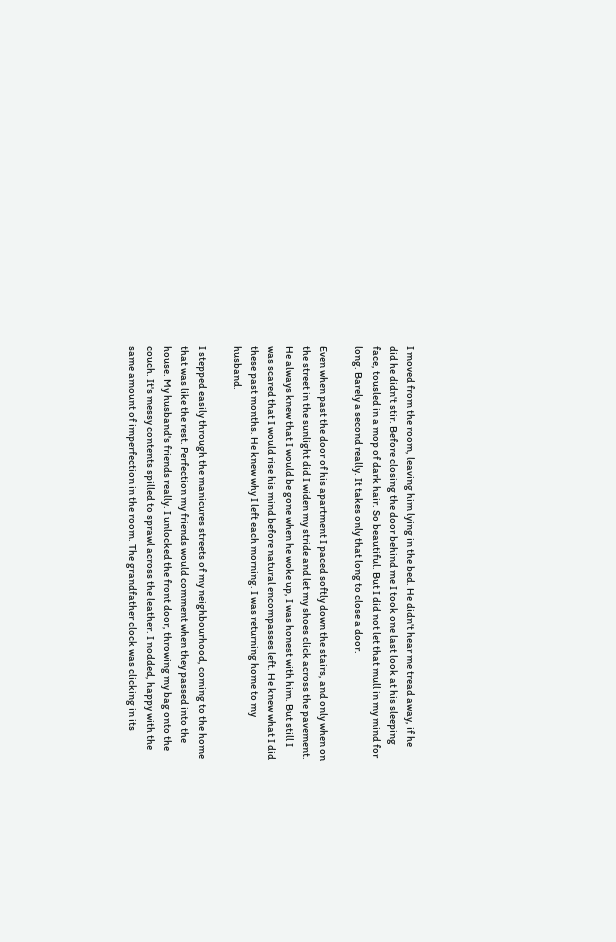I moved from the room, leaving him lying in the bed. He didn't hear me tread away, if he did he didn't stir. Before closing the door behind me I took one last look at his sleeping face, tousled in a mop of dark hair. So beautiful. But I did not let that mull in my mind for long. Barely a second really. It takes only that long to close a door.

Even when past the door of his apartment I paced softly down the stairs, and only when on the street in the sunlight did I widen my stride and let my shoes click across the pavement. He always knew that I would be gone when he woke up, I was honest with him. But still I was scared that I would rise his mind before natural encompasses left. He knew what I did these past months. He knew why I left each morning. I was returning home to my husband.

I stepped easily through the manicures streets of my neighbourhood, coming to the home that was like the rest. Perfection my friends would comment when they passed into the house. My husband's friends really. I unlocked the front door, throwing my bag onto the couch. It's messy contents spilled to sprawl across the leather. I nodded, happy with the same amount of imperfection in the room. The grandfather clock was clicking in its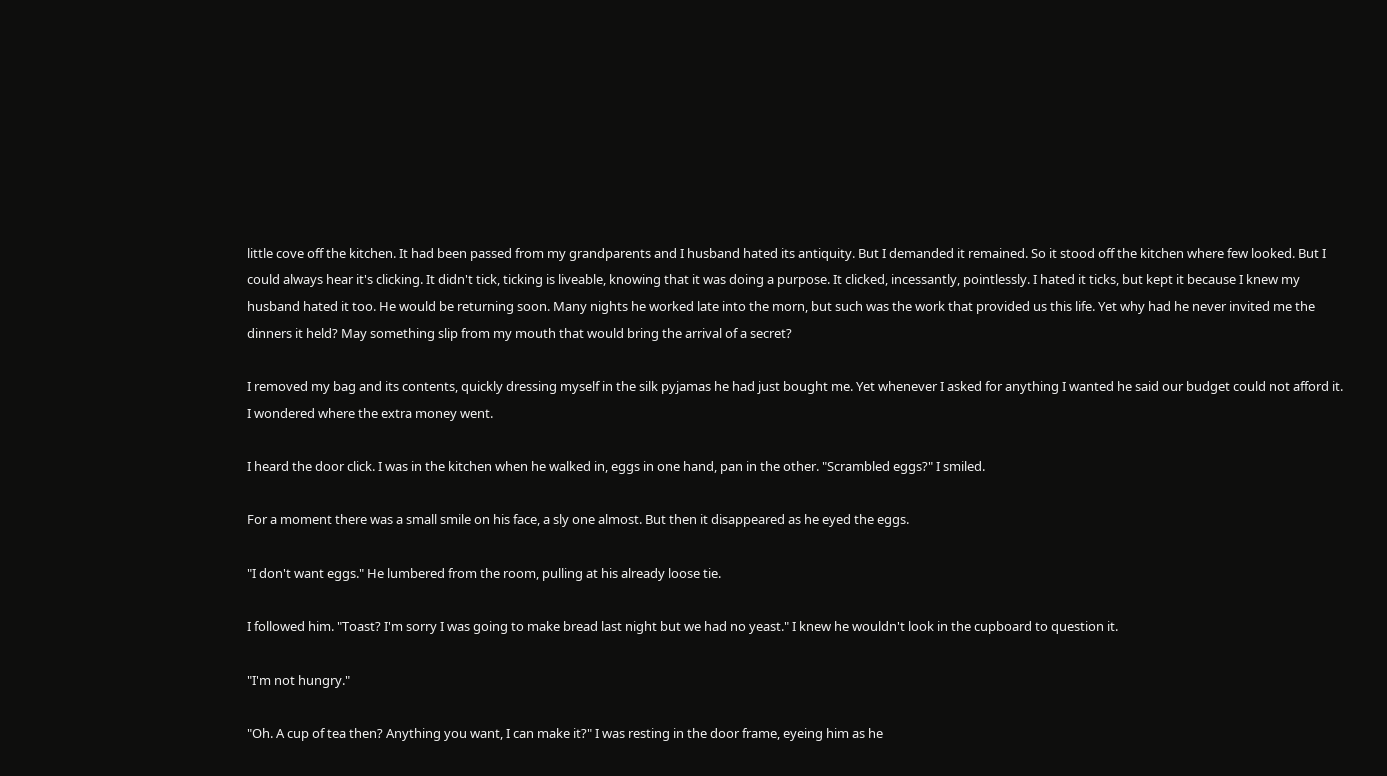little cove off the kitchen. It had been passed from my grandparents and I husband hated its antiquity. But I demanded it remained. So it stood off the kitchen where few looked. But I could always hear it's clicking. It didn't tick, ticking is liveable, knowing that it was doing a purpose. It clicked, incessantly, pointlessly. I hated it ticks, but kept it because I knew my husband hated it too. He would be returning soon. Many nights he worked late into the morn, but such was the work that provided us this life. Yet why had he never invited me the dinners it held? May something slip from my mouth that would bring the arrival of a secret?

I removed my bag and its contents, quickly dressing myself in the silk pyjamas he had just bought me. Yet whenever I asked for anything I wanted he said our budget could not afford it. I wondered where the extra money went.

I heard the door click. I was in the kitchen when he walked in, eggs in one hand, pan in the other. "Scrambled eggs?" I smiled.

For a moment there was a small smile on his face, a sly one almost. But then it disappeared as he eyed the eggs.

"I don't want eggs." He lumbered from the room, pulling at his already loose tie.

I followed him. "Toast? I'm sorry I was going to make bread last night but we had no yeast." I knew he wouldn't look in the cupboard to question it.

"I'm not hungry."

"Oh. A cup of tea then? Anything you want, I can make it?" I was resting in the door frame, eyeing him as he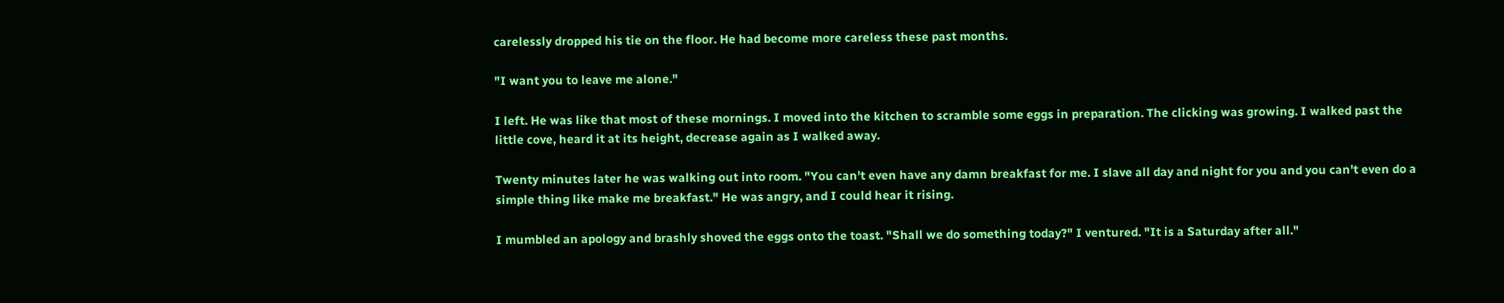carelessly dropped his tie on the floor. He had become more careless these past months.

"I want you to leave me alone."

I left. He was like that most of these mornings. I moved into the kitchen to scramble some eggs in preparation. The clicking was growing. I walked past the little cove, heard it at its height, decrease again as I walked away.

Twenty minutes later he was walking out into room. "You can't even have any damn breakfast for me. I slave all day and night for you and you can't even do a simple thing like make me breakfast." He was angry, and I could hear it rising.

I mumbled an apology and brashly shoved the eggs onto the toast. "Shall we do something today?" I ventured. "It is a Saturday after all."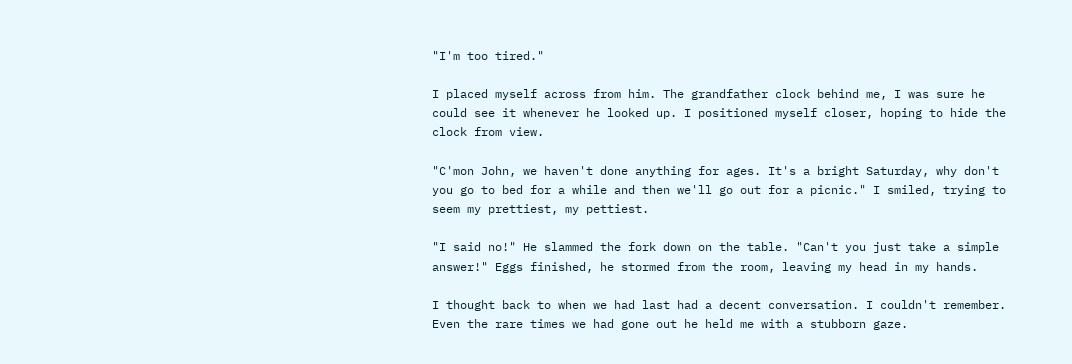"I'm too tired."

I placed myself across from him. The grandfather clock behind me, I was sure he could see it whenever he looked up. I positioned myself closer, hoping to hide the clock from view.

"C'mon John, we haven't done anything for ages. It's a bright Saturday, why don't you go to bed for a while and then we'll go out for a picnic." I smiled, trying to seem my prettiest, my pettiest.

"I said no!" He slammed the fork down on the table. "Can't you just take a simple answer!" Eggs finished, he stormed from the room, leaving my head in my hands.

I thought back to when we had last had a decent conversation. I couldn't remember. Even the rare times we had gone out he held me with a stubborn gaze.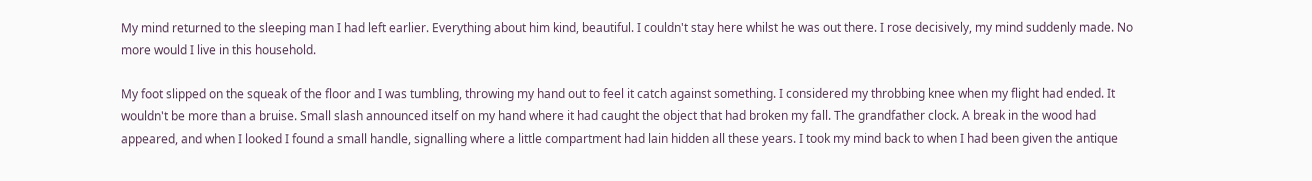My mind returned to the sleeping man I had left earlier. Everything about him kind, beautiful. I couldn't stay here whilst he was out there. I rose decisively, my mind suddenly made. No more would I live in this household.

My foot slipped on the squeak of the floor and I was tumbling, throwing my hand out to feel it catch against something. I considered my throbbing knee when my flight had ended. It wouldn't be more than a bruise. Small slash announced itself on my hand where it had caught the object that had broken my fall. The grandfather clock. A break in the wood had appeared, and when I looked I found a small handle, signalling where a little compartment had lain hidden all these years. I took my mind back to when I had been given the antique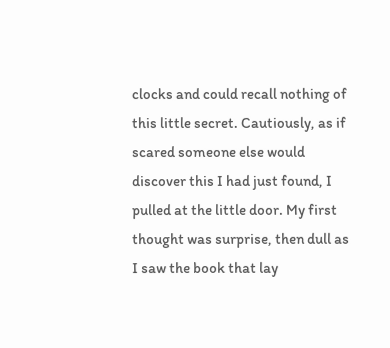clocks and could recall nothing of this little secret. Cautiously, as if scared someone else would discover this I had just found, I pulled at the little door. My first thought was surprise, then dull as I saw the book that lay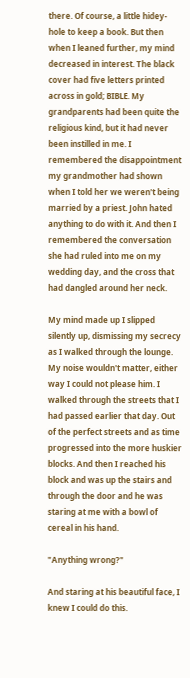there. Of course, a little hidey-hole to keep a book. But then when I leaned further, my mind decreased in interest. The black cover had five letters printed across in gold; BIBLE. My grandparents had been quite the religious kind, but it had never been instilled in me. I remembered the disappointment my grandmother had shown when I told her we weren't being married by a priest. John hated anything to do with it. And then I remembered the conversation she had ruled into me on my wedding day, and the cross that had dangled around her neck.

My mind made up I slipped silently up, dismissing my secrecy as I walked through the lounge. My noise wouldn't matter, either way I could not please him. I walked through the streets that I had passed earlier that day. Out of the perfect streets and as time progressed into the more huskier blocks. And then I reached his block and was up the stairs and through the door and he was staring at me with a bowl of cereal in his hand.

"Anything wrong?"

And staring at his beautiful face, I knew I could do this.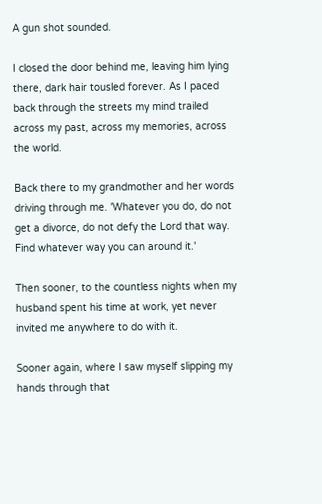A gun shot sounded.

I closed the door behind me, leaving him lying there, dark hair tousled forever. As I paced back through the streets my mind trailed across my past, across my memories, across the world.

Back there to my grandmother and her words driving through me. 'Whatever you do, do not get a divorce, do not defy the Lord that way. Find whatever way you can around it.'

Then sooner, to the countless nights when my husband spent his time at work, yet never invited me anywhere to do with it.

Sooner again, where I saw myself slipping my hands through that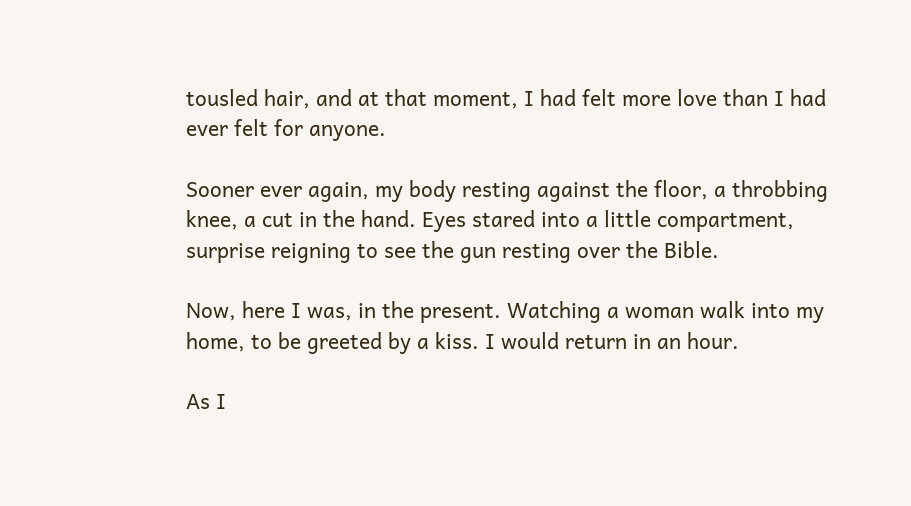tousled hair, and at that moment, I had felt more love than I had ever felt for anyone.

Sooner ever again, my body resting against the floor, a throbbing knee, a cut in the hand. Eyes stared into a little compartment, surprise reigning to see the gun resting over the Bible.

Now, here I was, in the present. Watching a woman walk into my home, to be greeted by a kiss. I would return in an hour.

As I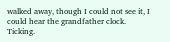walked away, though I could not see it, I could hear the grandfather clock. Ticking.